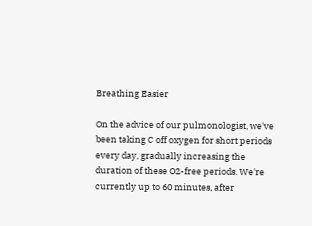Breathing Easier

On the advice of our pulmonologist, we've been taking C off oxygen for short periods every day, gradually increasing the duration of these O2-free periods. We're currently up to 60 minutes, after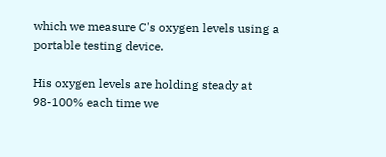which we measure C's oxygen levels using a portable testing device.

His oxygen levels are holding steady at 98-100% each time we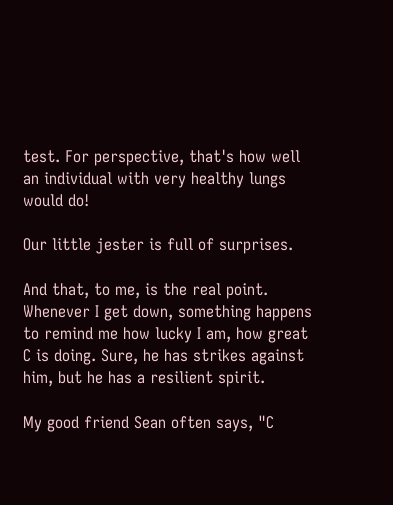test. For perspective, that's how well an individual with very healthy lungs would do!

Our little jester is full of surprises.

And that, to me, is the real point. Whenever I get down, something happens to remind me how lucky I am, how great C is doing. Sure, he has strikes against him, but he has a resilient spirit.

My good friend Sean often says, "C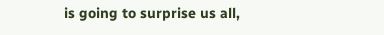is going to surprise us all,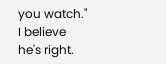you watch." I believe he's right.